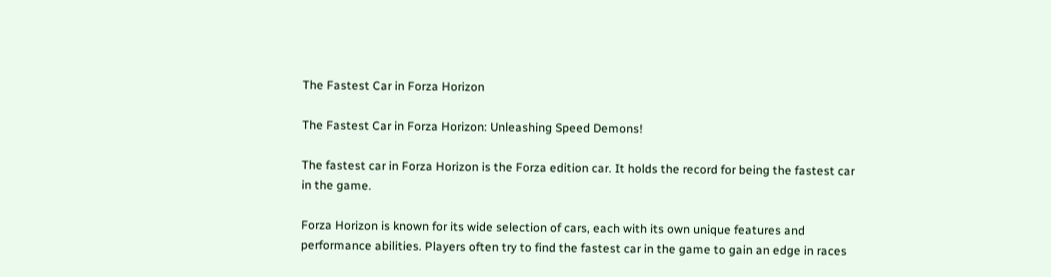The Fastest Car in Forza Horizon

The Fastest Car in Forza Horizon: Unleashing Speed Demons!

The fastest car in Forza Horizon is the Forza edition car. It holds the record for being the fastest car in the game.

Forza Horizon is known for its wide selection of cars, each with its own unique features and performance abilities. Players often try to find the fastest car in the game to gain an edge in races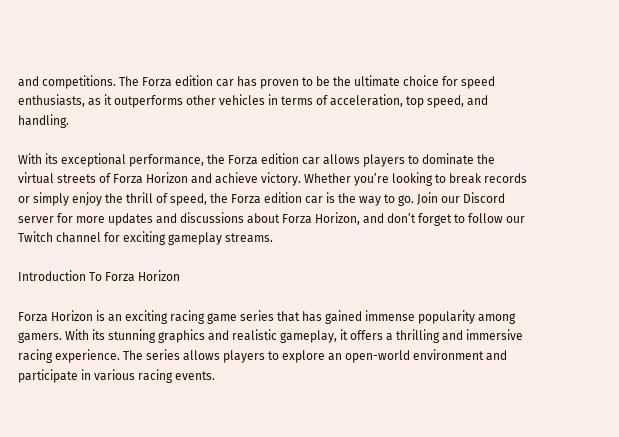and competitions. The Forza edition car has proven to be the ultimate choice for speed enthusiasts, as it outperforms other vehicles in terms of acceleration, top speed, and handling.

With its exceptional performance, the Forza edition car allows players to dominate the virtual streets of Forza Horizon and achieve victory. Whether you’re looking to break records or simply enjoy the thrill of speed, the Forza edition car is the way to go. Join our Discord server for more updates and discussions about Forza Horizon, and don’t forget to follow our Twitch channel for exciting gameplay streams.

Introduction To Forza Horizon

Forza Horizon is an exciting racing game series that has gained immense popularity among gamers. With its stunning graphics and realistic gameplay, it offers a thrilling and immersive racing experience. The series allows players to explore an open-world environment and participate in various racing events.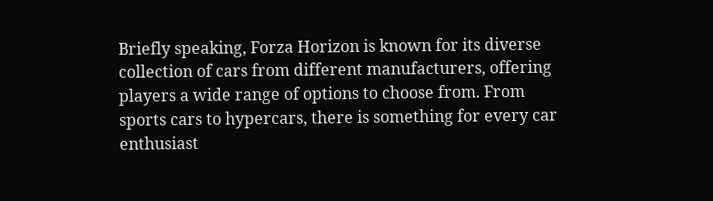Briefly speaking, Forza Horizon is known for its diverse collection of cars from different manufacturers, offering players a wide range of options to choose from. From sports cars to hypercars, there is something for every car enthusiast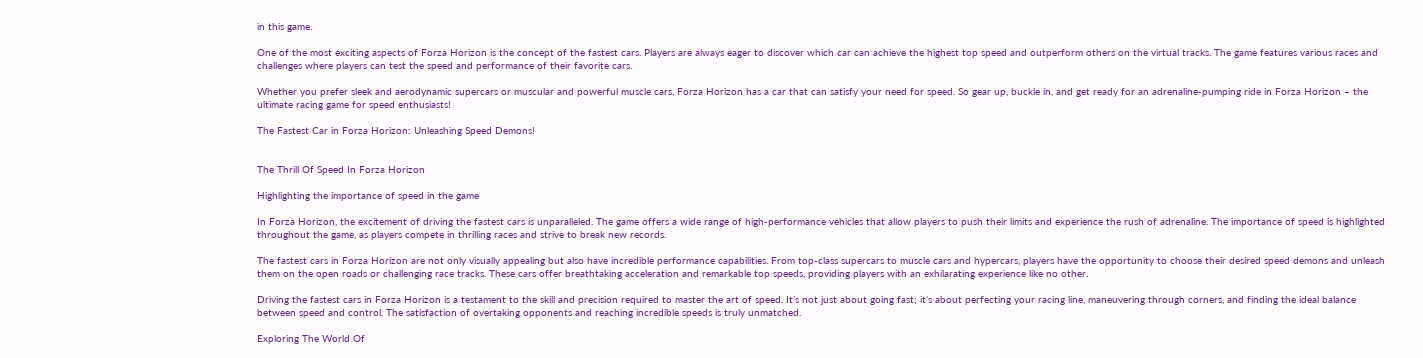in this game.

One of the most exciting aspects of Forza Horizon is the concept of the fastest cars. Players are always eager to discover which car can achieve the highest top speed and outperform others on the virtual tracks. The game features various races and challenges where players can test the speed and performance of their favorite cars.

Whether you prefer sleek and aerodynamic supercars or muscular and powerful muscle cars, Forza Horizon has a car that can satisfy your need for speed. So gear up, buckle in, and get ready for an adrenaline-pumping ride in Forza Horizon – the ultimate racing game for speed enthusiasts!

The Fastest Car in Forza Horizon: Unleashing Speed Demons!


The Thrill Of Speed In Forza Horizon

Highlighting the importance of speed in the game

In Forza Horizon, the excitement of driving the fastest cars is unparalleled. The game offers a wide range of high-performance vehicles that allow players to push their limits and experience the rush of adrenaline. The importance of speed is highlighted throughout the game, as players compete in thrilling races and strive to break new records.

The fastest cars in Forza Horizon are not only visually appealing but also have incredible performance capabilities. From top-class supercars to muscle cars and hypercars, players have the opportunity to choose their desired speed demons and unleash them on the open roads or challenging race tracks. These cars offer breathtaking acceleration and remarkable top speeds, providing players with an exhilarating experience like no other.

Driving the fastest cars in Forza Horizon is a testament to the skill and precision required to master the art of speed. It’s not just about going fast; it’s about perfecting your racing line, maneuvering through corners, and finding the ideal balance between speed and control. The satisfaction of overtaking opponents and reaching incredible speeds is truly unmatched.

Exploring The World Of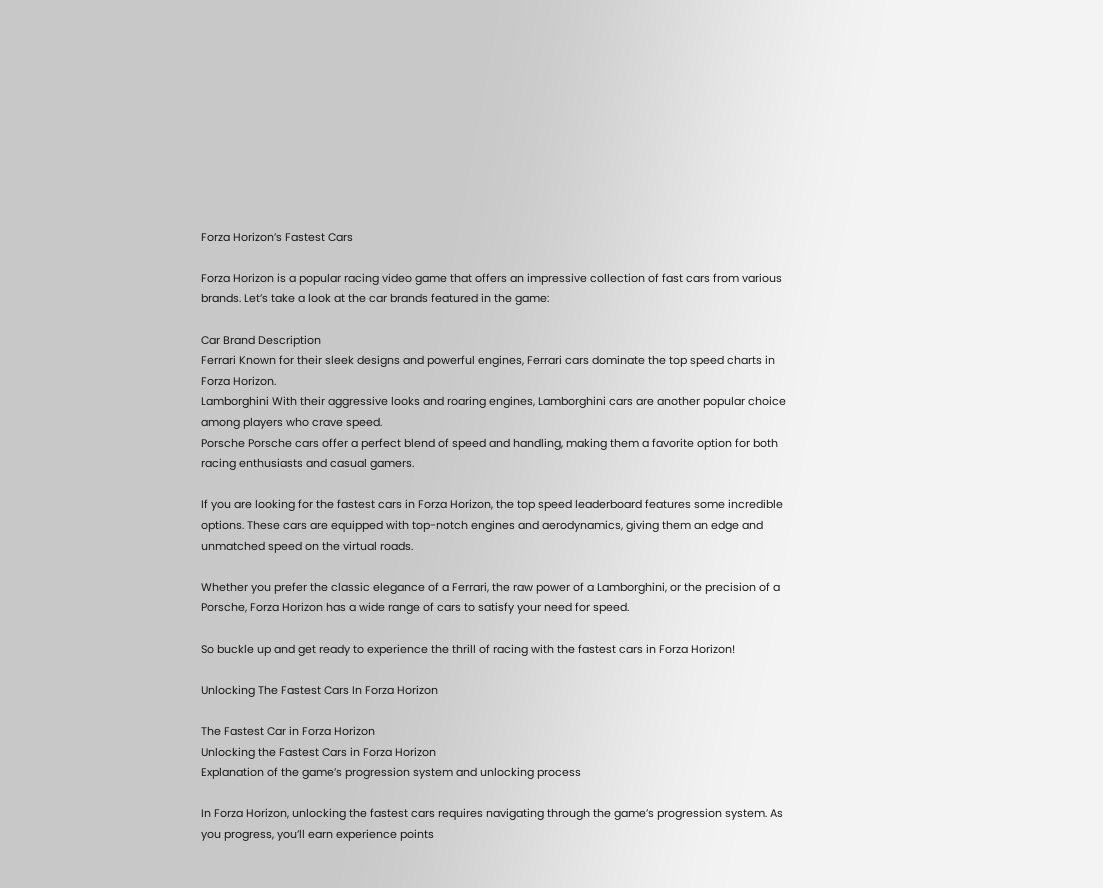Forza Horizon’s Fastest Cars

Forza Horizon is a popular racing video game that offers an impressive collection of fast cars from various brands. Let’s take a look at the car brands featured in the game:

Car Brand Description
Ferrari Known for their sleek designs and powerful engines, Ferrari cars dominate the top speed charts in Forza Horizon.
Lamborghini With their aggressive looks and roaring engines, Lamborghini cars are another popular choice among players who crave speed.
Porsche Porsche cars offer a perfect blend of speed and handling, making them a favorite option for both racing enthusiasts and casual gamers.

If you are looking for the fastest cars in Forza Horizon, the top speed leaderboard features some incredible options. These cars are equipped with top-notch engines and aerodynamics, giving them an edge and unmatched speed on the virtual roads.

Whether you prefer the classic elegance of a Ferrari, the raw power of a Lamborghini, or the precision of a Porsche, Forza Horizon has a wide range of cars to satisfy your need for speed.

So buckle up and get ready to experience the thrill of racing with the fastest cars in Forza Horizon!

Unlocking The Fastest Cars In Forza Horizon

The Fastest Car in Forza Horizon
Unlocking the Fastest Cars in Forza Horizon
Explanation of the game’s progression system and unlocking process

In Forza Horizon, unlocking the fastest cars requires navigating through the game’s progression system. As you progress, you’ll earn experience points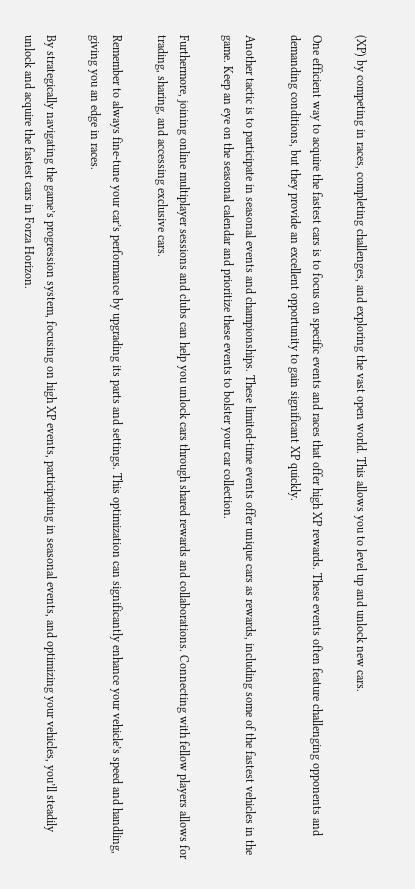(XP) by competing in races, completing challenges, and exploring the vast open world. This allows you to level up and unlock new cars.

One efficient way to acquire the fastest cars is to focus on specific events and races that offer high XP rewards. These events often feature challenging opponents and demanding conditions, but they provide an excellent opportunity to gain significant XP quickly.

Another tactic is to participate in seasonal events and championships. These limited-time events offer unique cars as rewards, including some of the fastest vehicles in the game. Keep an eye on the seasonal calendar and prioritize these events to bolster your car collection.

Furthermore, joining online multiplayer sessions and clubs can help you unlock cars through shared rewards and collaborations. Connecting with fellow players allows for trading, sharing, and accessing exclusive cars.

Remember to always fine-tune your car’s performance by upgrading its parts and settings. This optimization can significantly enhance your vehicle’s speed and handling, giving you an edge in races.

By strategically navigating the game’s progression system, focusing on high XP events, participating in seasonal events, and optimizing your vehicles, you’ll steadily unlock and acquire the fastest cars in Forza Horizon.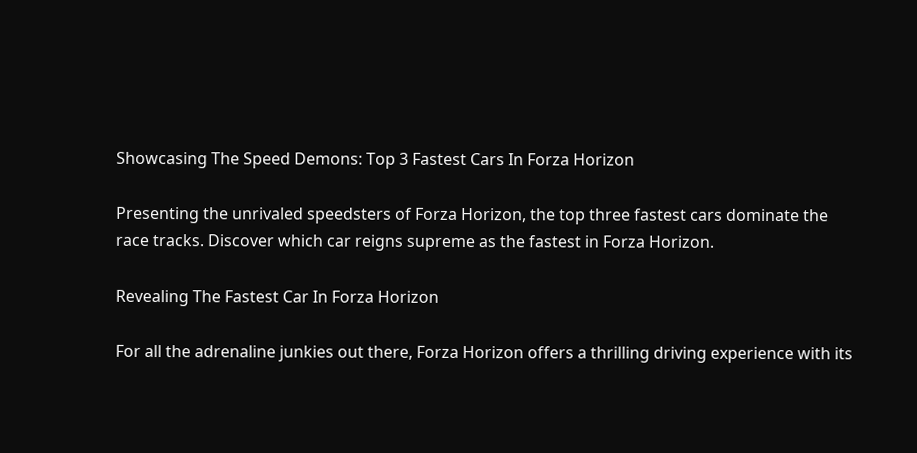Showcasing The Speed Demons: Top 3 Fastest Cars In Forza Horizon

Presenting the unrivaled speedsters of Forza Horizon, the top three fastest cars dominate the race tracks. Discover which car reigns supreme as the fastest in Forza Horizon.

Revealing The Fastest Car In Forza Horizon

For all the adrenaline junkies out there, Forza Horizon offers a thrilling driving experience with its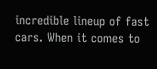incredible lineup of fast cars. When it comes to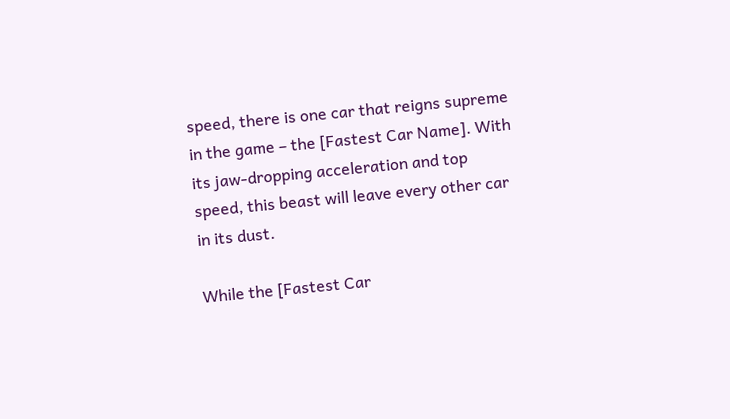speed, there is one car that reigns supreme in the game – the [Fastest Car Name]. With its jaw-dropping acceleration and top speed, this beast will leave every other car in its dust.

While the [Fastest Car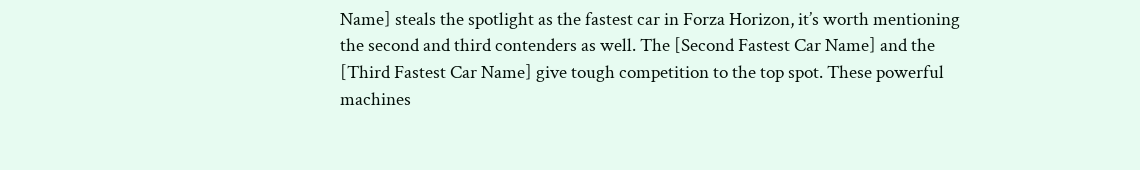Name] steals the spotlight as the fastest car in Forza Horizon, it’s worth mentioning the second and third contenders as well. The [Second Fastest Car Name] and the [Third Fastest Car Name] give tough competition to the top spot. These powerful machines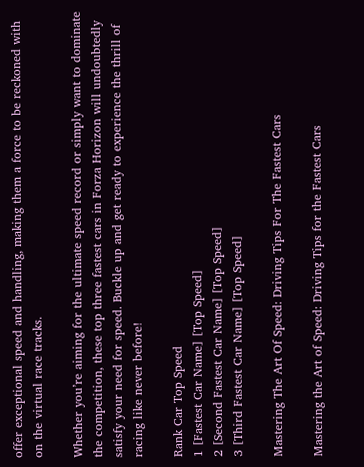offer exceptional speed and handling, making them a force to be reckoned with on the virtual race tracks.

Whether you’re aiming for the ultimate speed record or simply want to dominate the competition, these top three fastest cars in Forza Horizon will undoubtedly satisfy your need for speed. Buckle up and get ready to experience the thrill of racing like never before!

Rank Car Top Speed
1 [Fastest Car Name] [Top Speed]
2 [Second Fastest Car Name] [Top Speed]
3 [Third Fastest Car Name] [Top Speed]

Mastering The Art Of Speed: Driving Tips For The Fastest Cars

Mastering the Art of Speed: Driving Tips for the Fastest Cars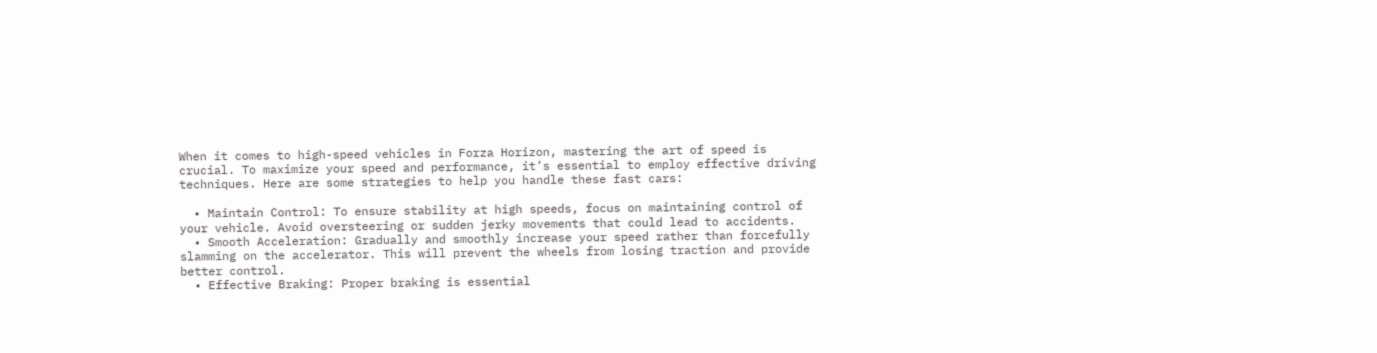When it comes to high-speed vehicles in Forza Horizon, mastering the art of speed is crucial. To maximize your speed and performance, it’s essential to employ effective driving techniques. Here are some strategies to help you handle these fast cars:

  • Maintain Control: To ensure stability at high speeds, focus on maintaining control of your vehicle. Avoid oversteering or sudden jerky movements that could lead to accidents.
  • Smooth Acceleration: Gradually and smoothly increase your speed rather than forcefully slamming on the accelerator. This will prevent the wheels from losing traction and provide better control.
  • Effective Braking: Proper braking is essential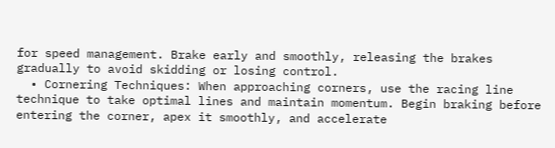for speed management. Brake early and smoothly, releasing the brakes gradually to avoid skidding or losing control.
  • Cornering Techniques: When approaching corners, use the racing line technique to take optimal lines and maintain momentum. Begin braking before entering the corner, apex it smoothly, and accelerate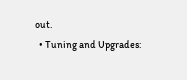out.
  • Tuning and Upgrades: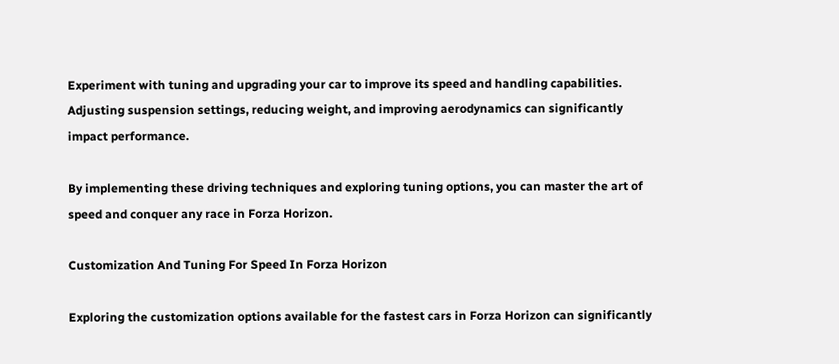Experiment with tuning and upgrading your car to improve its speed and handling capabilities. Adjusting suspension settings, reducing weight, and improving aerodynamics can significantly impact performance.

By implementing these driving techniques and exploring tuning options, you can master the art of speed and conquer any race in Forza Horizon.

Customization And Tuning For Speed In Forza Horizon

Exploring the customization options available for the fastest cars in Forza Horizon can significantly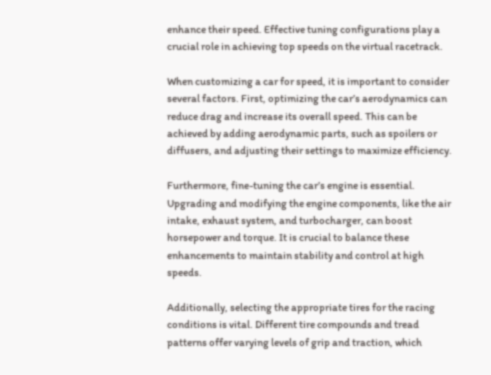enhance their speed. Effective tuning configurations play a crucial role in achieving top speeds on the virtual racetrack.

When customizing a car for speed, it is important to consider several factors. First, optimizing the car’s aerodynamics can reduce drag and increase its overall speed. This can be achieved by adding aerodynamic parts, such as spoilers or diffusers, and adjusting their settings to maximize efficiency.

Furthermore, fine-tuning the car’s engine is essential. Upgrading and modifying the engine components, like the air intake, exhaust system, and turbocharger, can boost horsepower and torque. It is crucial to balance these enhancements to maintain stability and control at high speeds.

Additionally, selecting the appropriate tires for the racing conditions is vital. Different tire compounds and tread patterns offer varying levels of grip and traction, which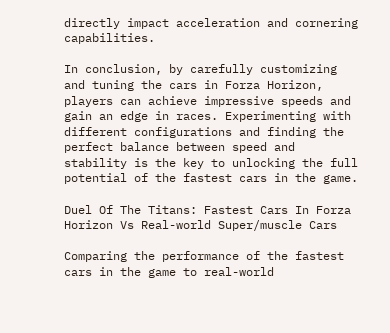directly impact acceleration and cornering capabilities.

In conclusion, by carefully customizing and tuning the cars in Forza Horizon, players can achieve impressive speeds and gain an edge in races. Experimenting with different configurations and finding the perfect balance between speed and stability is the key to unlocking the full potential of the fastest cars in the game.

Duel Of The Titans: Fastest Cars In Forza Horizon Vs Real-world Super/muscle Cars

Comparing the performance of the fastest cars in the game to real-world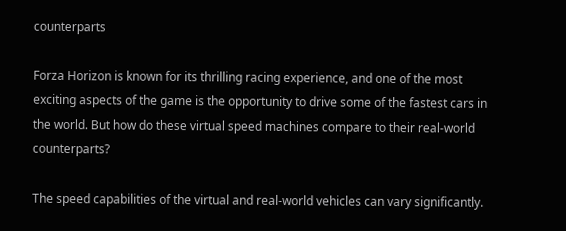counterparts

Forza Horizon is known for its thrilling racing experience, and one of the most exciting aspects of the game is the opportunity to drive some of the fastest cars in the world. But how do these virtual speed machines compare to their real-world counterparts?

The speed capabilities of the virtual and real-world vehicles can vary significantly.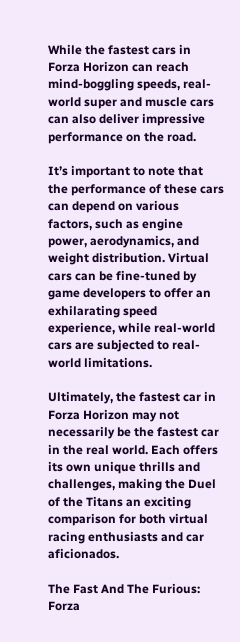While the fastest cars in Forza Horizon can reach mind-boggling speeds, real-world super and muscle cars can also deliver impressive performance on the road.

It’s important to note that the performance of these cars can depend on various factors, such as engine power, aerodynamics, and weight distribution. Virtual cars can be fine-tuned by game developers to offer an exhilarating speed experience, while real-world cars are subjected to real-world limitations.

Ultimately, the fastest car in Forza Horizon may not necessarily be the fastest car in the real world. Each offers its own unique thrills and challenges, making the Duel of the Titans an exciting comparison for both virtual racing enthusiasts and car aficionados.

The Fast And The Furious: Forza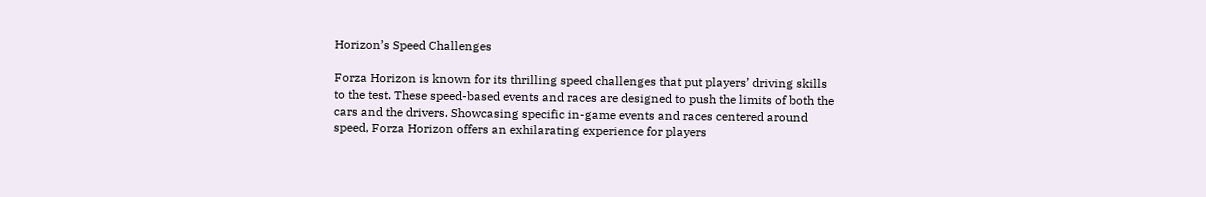Horizon’s Speed Challenges

Forza Horizon is known for its thrilling speed challenges that put players’ driving skills to the test. These speed-based events and races are designed to push the limits of both the cars and the drivers. Showcasing specific in-game events and races centered around speed, Forza Horizon offers an exhilarating experience for players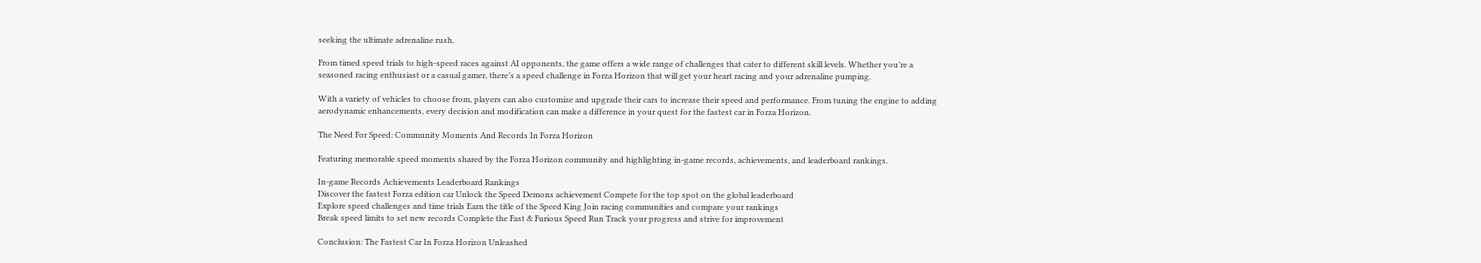seeking the ultimate adrenaline rush.

From timed speed trials to high-speed races against AI opponents, the game offers a wide range of challenges that cater to different skill levels. Whether you’re a seasoned racing enthusiast or a casual gamer, there’s a speed challenge in Forza Horizon that will get your heart racing and your adrenaline pumping.

With a variety of vehicles to choose from, players can also customize and upgrade their cars to increase their speed and performance. From tuning the engine to adding aerodynamic enhancements, every decision and modification can make a difference in your quest for the fastest car in Forza Horizon.

The Need For Speed: Community Moments And Records In Forza Horizon

Featuring memorable speed moments shared by the Forza Horizon community and highlighting in-game records, achievements, and leaderboard rankings.

In-game Records Achievements Leaderboard Rankings
Discover the fastest Forza edition car Unlock the Speed Demons achievement Compete for the top spot on the global leaderboard
Explore speed challenges and time trials Earn the title of the Speed King Join racing communities and compare your rankings
Break speed limits to set new records Complete the Fast & Furious Speed Run Track your progress and strive for improvement

Conclusion: The Fastest Car In Forza Horizon Unleashed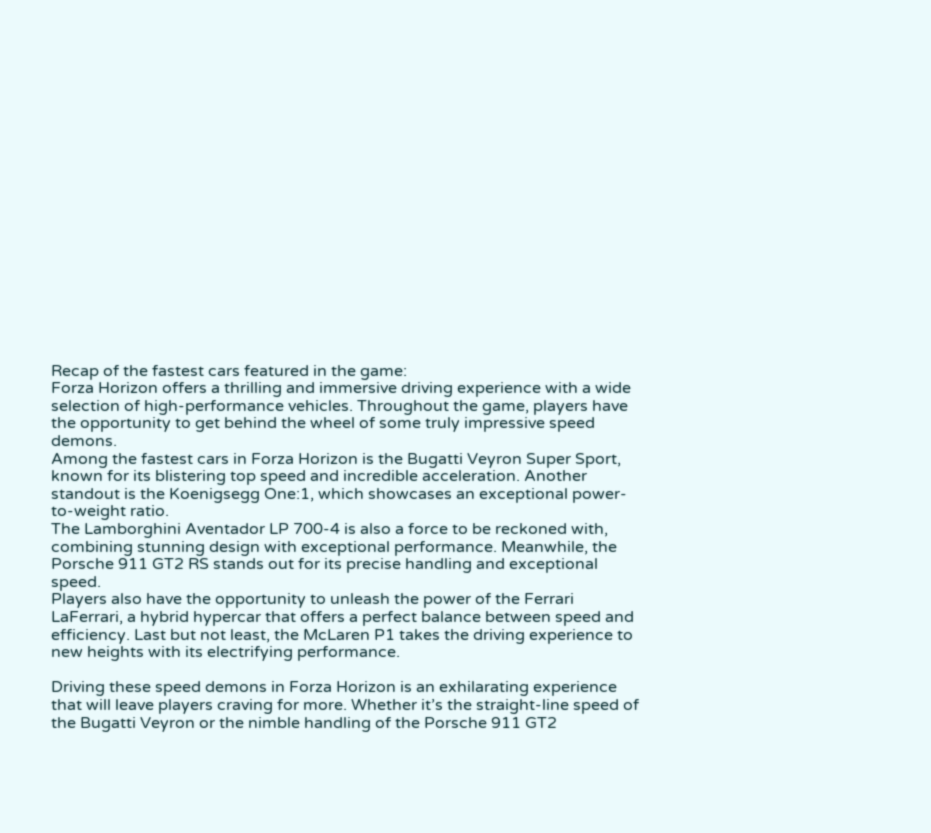Recap of the fastest cars featured in the game:
Forza Horizon offers a thrilling and immersive driving experience with a wide selection of high-performance vehicles. Throughout the game, players have the opportunity to get behind the wheel of some truly impressive speed demons.
Among the fastest cars in Forza Horizon is the Bugatti Veyron Super Sport, known for its blistering top speed and incredible acceleration. Another standout is the Koenigsegg One:1, which showcases an exceptional power-to-weight ratio.
The Lamborghini Aventador LP 700-4 is also a force to be reckoned with, combining stunning design with exceptional performance. Meanwhile, the Porsche 911 GT2 RS stands out for its precise handling and exceptional speed.
Players also have the opportunity to unleash the power of the Ferrari LaFerrari, a hybrid hypercar that offers a perfect balance between speed and efficiency. Last but not least, the McLaren P1 takes the driving experience to new heights with its electrifying performance.

Driving these speed demons in Forza Horizon is an exhilarating experience that will leave players craving for more. Whether it’s the straight-line speed of the Bugatti Veyron or the nimble handling of the Porsche 911 GT2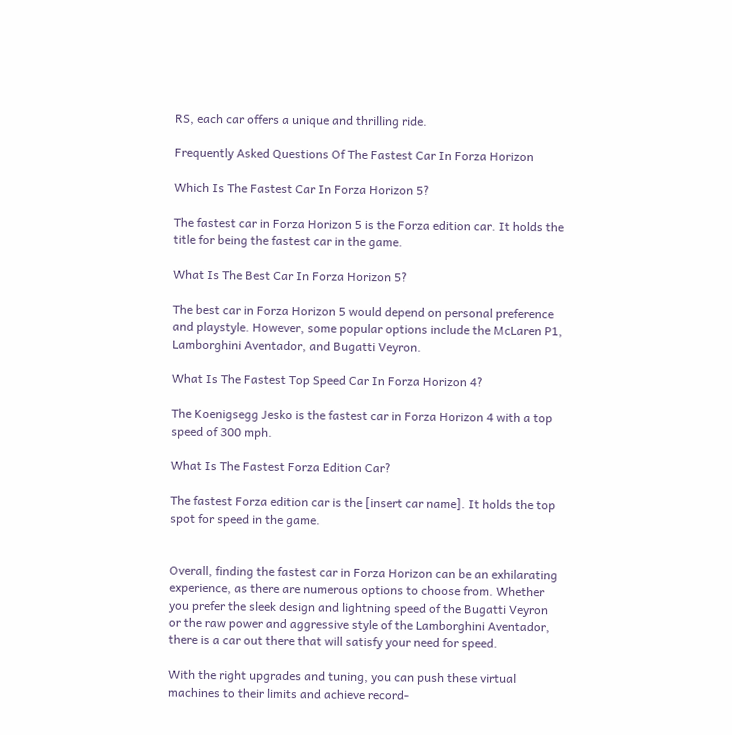RS, each car offers a unique and thrilling ride.

Frequently Asked Questions Of The Fastest Car In Forza Horizon

Which Is The Fastest Car In Forza Horizon 5?

The fastest car in Forza Horizon 5 is the Forza edition car. It holds the title for being the fastest car in the game.

What Is The Best Car In Forza Horizon 5?

The best car in Forza Horizon 5 would depend on personal preference and playstyle. However, some popular options include the McLaren P1, Lamborghini Aventador, and Bugatti Veyron.

What Is The Fastest Top Speed Car In Forza Horizon 4?

The Koenigsegg Jesko is the fastest car in Forza Horizon 4 with a top speed of 300 mph.

What Is The Fastest Forza Edition Car?

The fastest Forza edition car is the [insert car name]. It holds the top spot for speed in the game.


Overall, finding the fastest car in Forza Horizon can be an exhilarating experience, as there are numerous options to choose from. Whether you prefer the sleek design and lightning speed of the Bugatti Veyron or the raw power and aggressive style of the Lamborghini Aventador, there is a car out there that will satisfy your need for speed.

With the right upgrades and tuning, you can push these virtual machines to their limits and achieve record-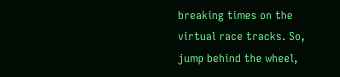breaking times on the virtual race tracks. So, jump behind the wheel,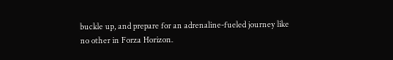buckle up, and prepare for an adrenaline-fueled journey like no other in Forza Horizon.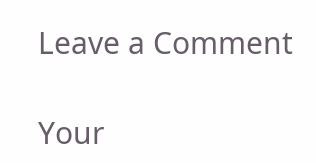Leave a Comment

Your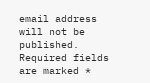email address will not be published. Required fields are marked *